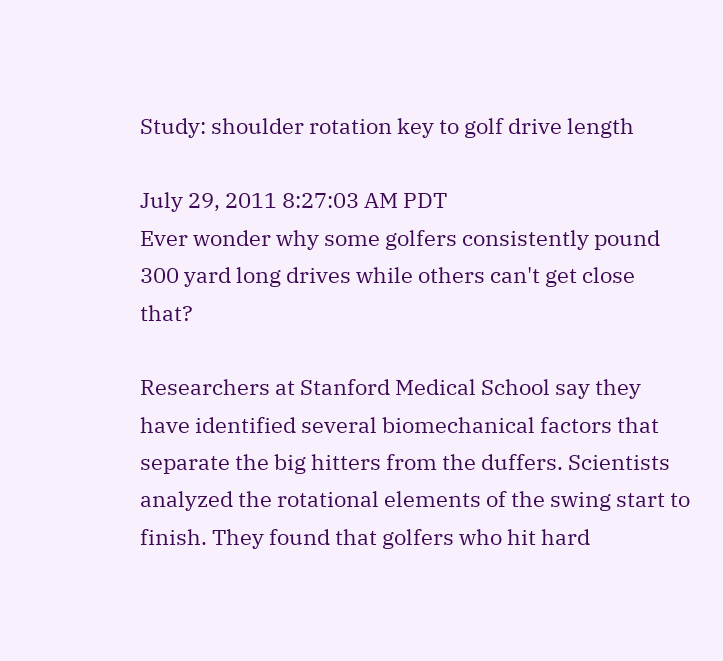Study: shoulder rotation key to golf drive length

July 29, 2011 8:27:03 AM PDT
Ever wonder why some golfers consistently pound 300 yard long drives while others can't get close that?

Researchers at Stanford Medical School say they have identified several biomechanical factors that separate the big hitters from the duffers. Scientists analyzed the rotational elements of the swing start to finish. They found that golfers who hit hard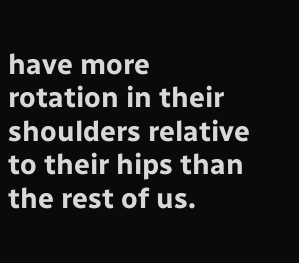have more rotation in their shoulders relative to their hips than the rest of us.